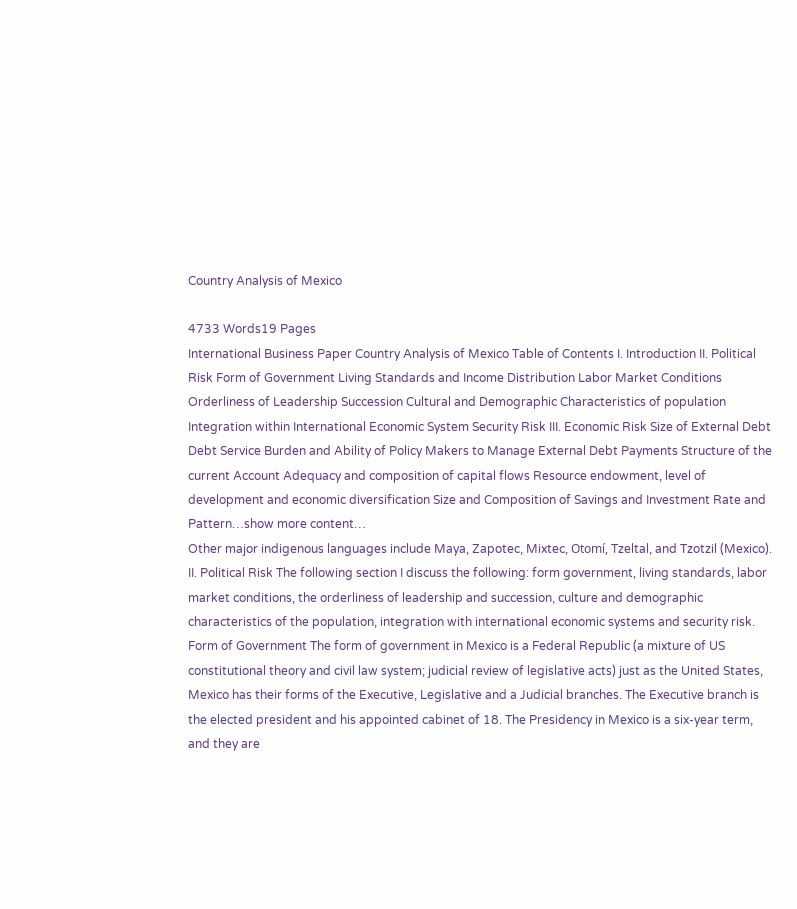Country Analysis of Mexico

4733 Words19 Pages
International Business Paper Country Analysis of Mexico Table of Contents I. Introduction II. Political Risk Form of Government Living Standards and Income Distribution Labor Market Conditions Orderliness of Leadership Succession Cultural and Demographic Characteristics of population Integration within International Economic System Security Risk III. Economic Risk Size of External Debt Debt Service Burden and Ability of Policy Makers to Manage External Debt Payments Structure of the current Account Adequacy and composition of capital flows Resource endowment, level of development and economic diversification Size and Composition of Savings and Investment Rate and Pattern…show more content…
Other major indigenous languages include Maya, Zapotec, Mixtec, Otomí, Tzeltal, and Tzotzil (Mexico). II. Political Risk The following section I discuss the following: form government, living standards, labor market conditions, the orderliness of leadership and succession, culture and demographic characteristics of the population, integration with international economic systems and security risk. Form of Government The form of government in Mexico is a Federal Republic (a mixture of US constitutional theory and civil law system; judicial review of legislative acts) just as the United States, Mexico has their forms of the Executive, Legislative and a Judicial branches. The Executive branch is the elected president and his appointed cabinet of 18. The Presidency in Mexico is a six-year term, and they are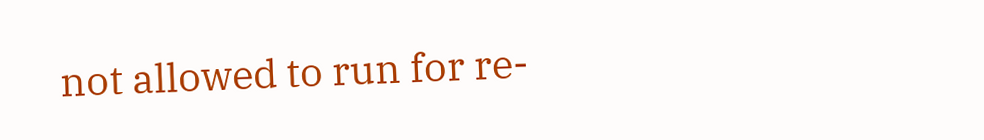not allowed to run for re-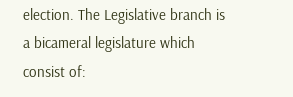election. The Legislative branch is a bicameral legislature which consist of: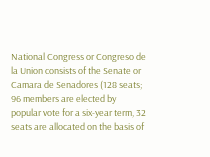National Congress or Congreso de la Union consists of the Senate or Camara de Senadores (128 seats; 96 members are elected by popular vote for a six-year term, 32 seats are allocated on the basis of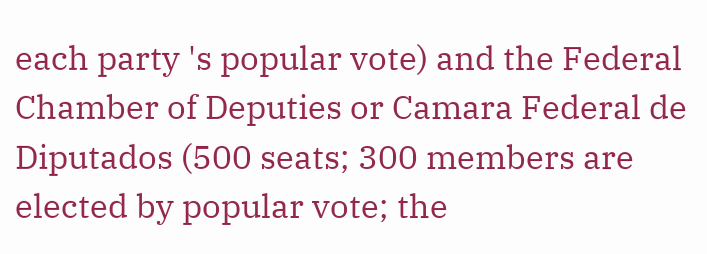each party 's popular vote) and the Federal Chamber of Deputies or Camara Federal de Diputados (500 seats; 300 members are elected by popular vote; the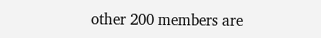other 200 members are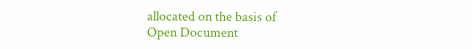allocated on the basis of
Open Document